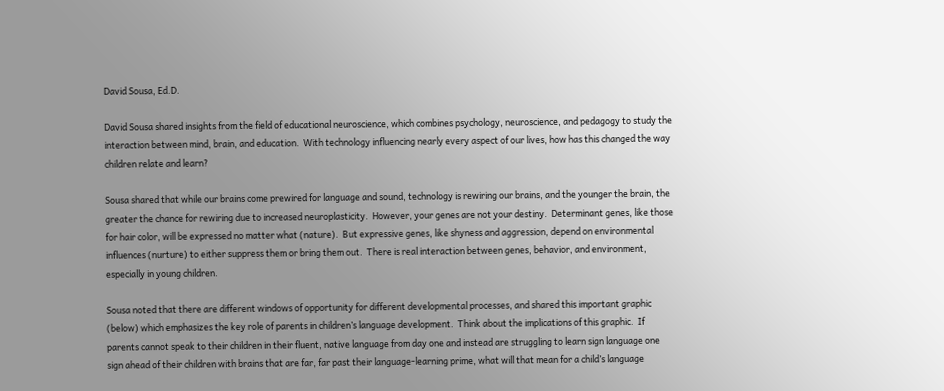David Sousa, Ed.D.

David Sousa shared insights from the field of educational neuroscience, which combines psychology, neuroscience, and pedagogy to study the interaction between mind, brain, and education.  With technology influencing nearly every aspect of our lives, how has this changed the way children relate and learn?

Sousa shared that while our brains come prewired for language and sound, technology is rewiring our brains, and the younger the brain, the greater the chance for rewiring due to increased neuroplasticity.  However, your genes are not your destiny.  Determinant genes, like those for hair color, will be expressed no matter what (nature).  But expressive genes, like shyness and aggression, depend on environmental influences (nurture) to either suppress them or bring them out.  There is real interaction between genes, behavior, and environment, especially in young children.

Sousa noted that there are different windows of opportunity for different developmental processes, and shared this important graphic (below) which emphasizes the key role of parents in children’s language development.  Think about the implications of this graphic.  If parents cannot speak to their children in their fluent, native language from day one and instead are struggling to learn sign language one sign ahead of their children with brains that are far, far past their language-learning prime, what will that mean for a child’s language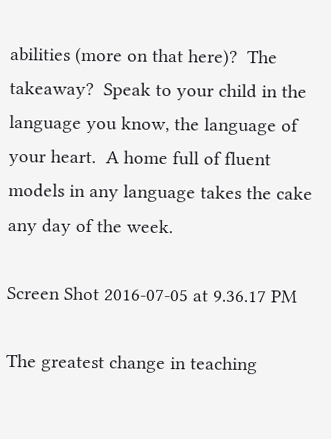abilities (more on that here)?  The takeaway?  Speak to your child in the language you know, the language of your heart.  A home full of fluent models in any language takes the cake any day of the week.

Screen Shot 2016-07-05 at 9.36.17 PM

The greatest change in teaching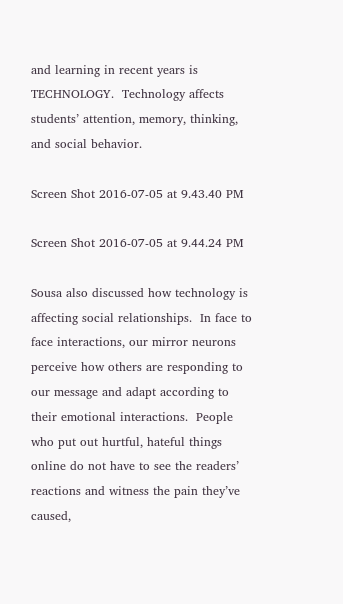and learning in recent years is TECHNOLOGY.  Technology affects students’ attention, memory, thinking, and social behavior.

Screen Shot 2016-07-05 at 9.43.40 PM

Screen Shot 2016-07-05 at 9.44.24 PM

Sousa also discussed how technology is affecting social relationships.  In face to face interactions, our mirror neurons perceive how others are responding to our message and adapt according to their emotional interactions.  People who put out hurtful, hateful things online do not have to see the readers’ reactions and witness the pain they’ve caused,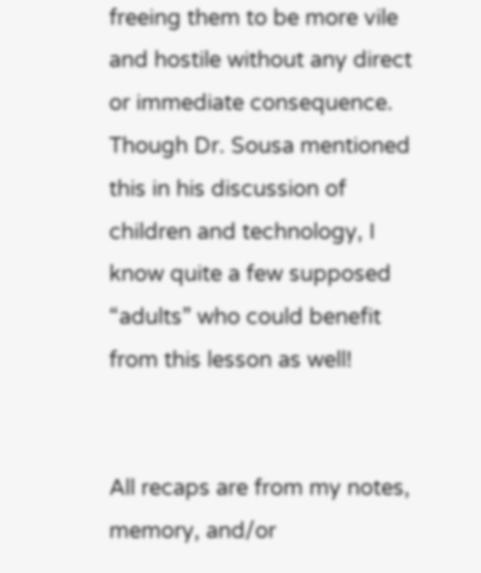freeing them to be more vile and hostile without any direct or immediate consequence.  Though Dr. Sousa mentioned this in his discussion of children and technology, I know quite a few supposed “adults” who could benefit from this lesson as well!


All recaps are from my notes, memory, and/or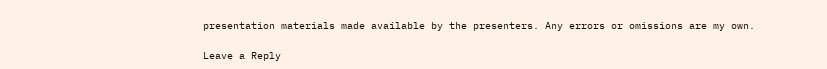presentation materials made available by the presenters. Any errors or omissions are my own.

Leave a Reply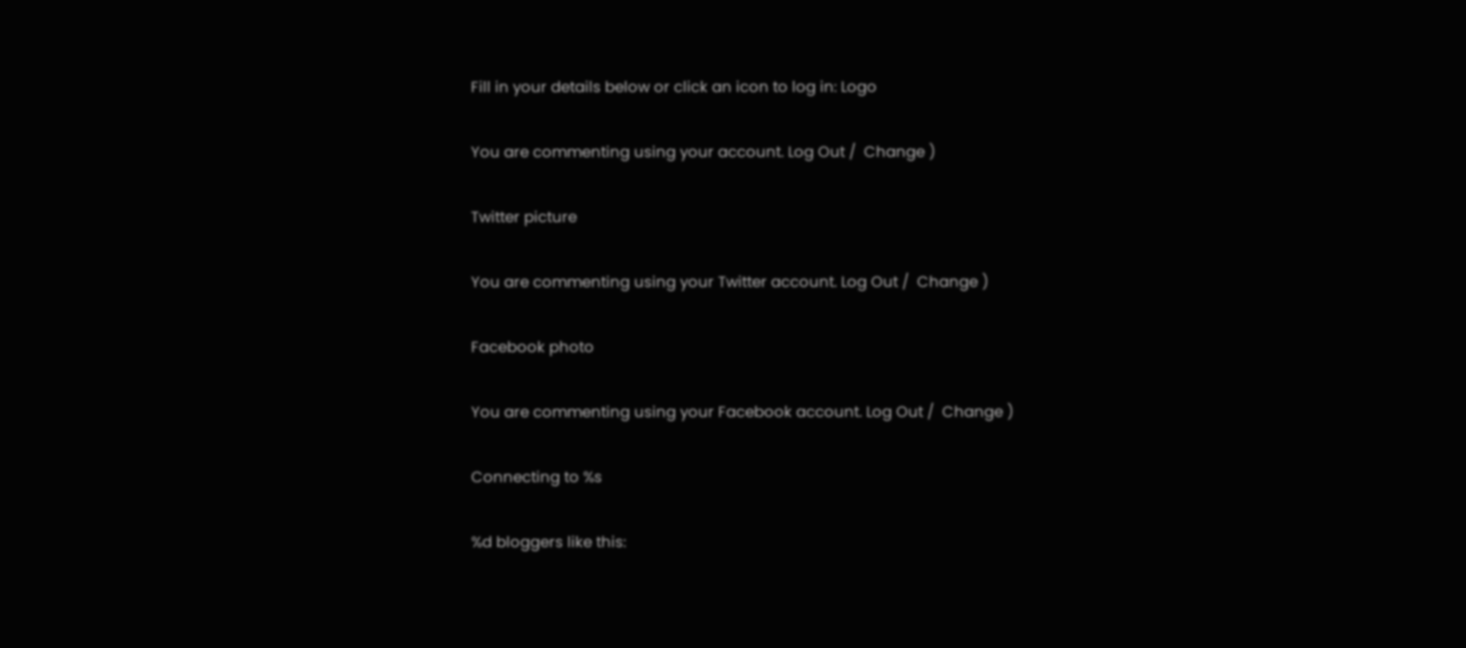Fill in your details below or click an icon to log in: Logo

You are commenting using your account. Log Out /  Change )

Twitter picture

You are commenting using your Twitter account. Log Out /  Change )

Facebook photo

You are commenting using your Facebook account. Log Out /  Change )

Connecting to %s

%d bloggers like this: